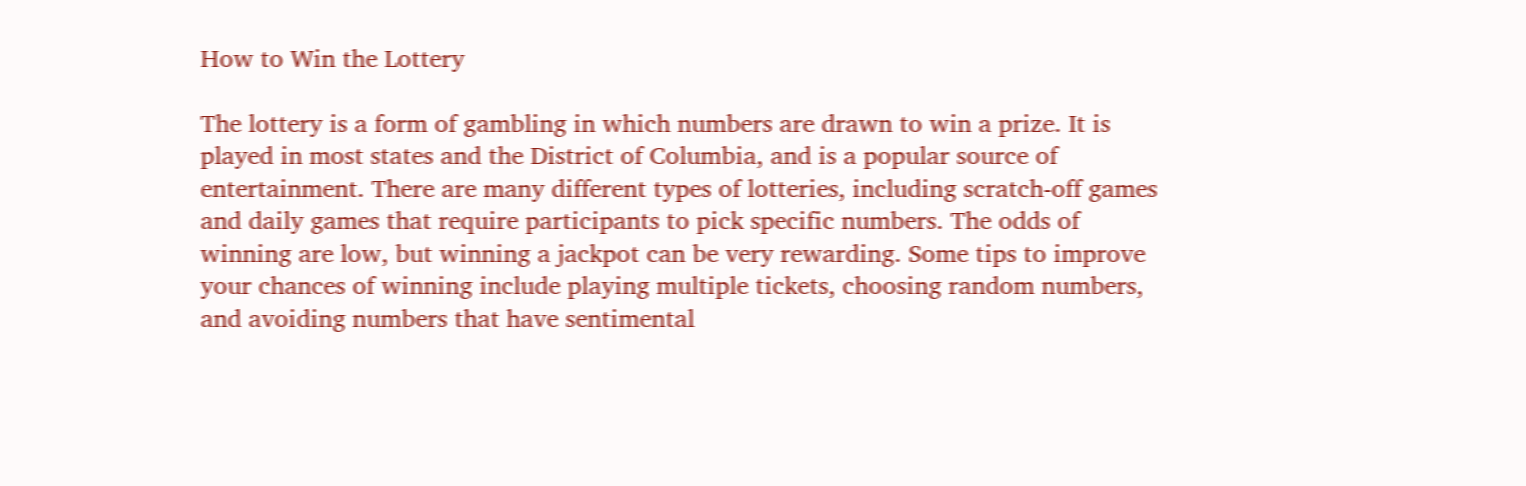How to Win the Lottery

The lottery is a form of gambling in which numbers are drawn to win a prize. It is played in most states and the District of Columbia, and is a popular source of entertainment. There are many different types of lotteries, including scratch-off games and daily games that require participants to pick specific numbers. The odds of winning are low, but winning a jackpot can be very rewarding. Some tips to improve your chances of winning include playing multiple tickets, choosing random numbers, and avoiding numbers that have sentimental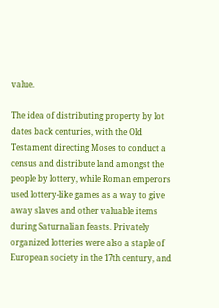value.

The idea of distributing property by lot dates back centuries, with the Old Testament directing Moses to conduct a census and distribute land amongst the people by lottery, while Roman emperors used lottery-like games as a way to give away slaves and other valuable items during Saturnalian feasts. Privately organized lotteries were also a staple of European society in the 17th century, and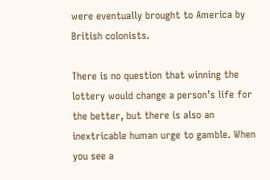were eventually brought to America by British colonists.

There is no question that winning the lottery would change a person’s life for the better, but there is also an inextricable human urge to gamble. When you see a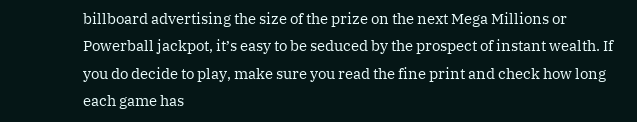billboard advertising the size of the prize on the next Mega Millions or Powerball jackpot, it’s easy to be seduced by the prospect of instant wealth. If you do decide to play, make sure you read the fine print and check how long each game has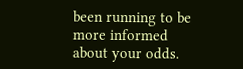been running to be more informed about your odds.